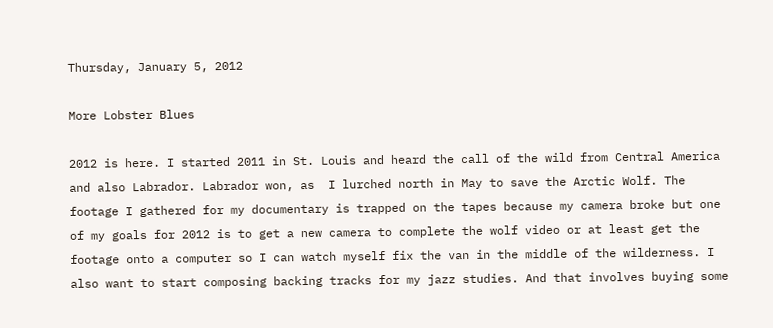Thursday, January 5, 2012

More Lobster Blues

2012 is here. I started 2011 in St. Louis and heard the call of the wild from Central America and also Labrador. Labrador won, as  I lurched north in May to save the Arctic Wolf. The footage I gathered for my documentary is trapped on the tapes because my camera broke but one of my goals for 2012 is to get a new camera to complete the wolf video or at least get the footage onto a computer so I can watch myself fix the van in the middle of the wilderness. I also want to start composing backing tracks for my jazz studies. And that involves buying some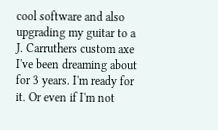cool software and also upgrading my guitar to a J. Carruthers custom axe I've been dreaming about for 3 years. I'm ready for it. Or even if I'm not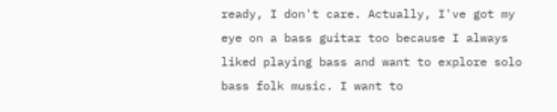ready, I don't care. Actually, I've got my eye on a bass guitar too because I always liked playing bass and want to explore solo bass folk music. I want to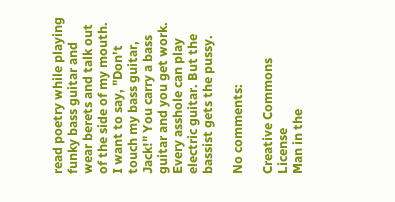read poetry while playing funky bass guitar and wear berets and talk out of the side of my mouth. I want to say, "Don't touch my bass guitar, Jack!" You carry a bass guitar and you get work. Every asshole can play electric guitar. But the bassist gets the pussy.

No comments:

Creative Commons License
Man in the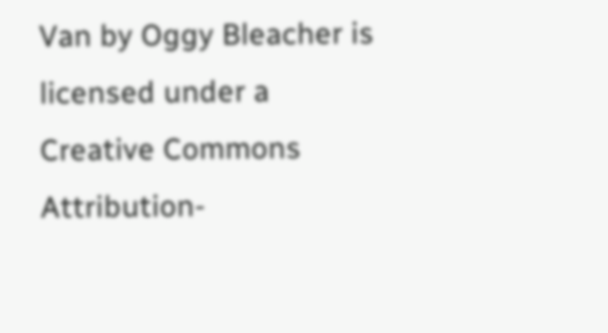Van by Oggy Bleacher is licensed under a Creative Commons Attribution-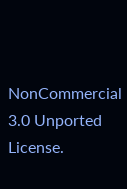NonCommercial 3.0 Unported License.